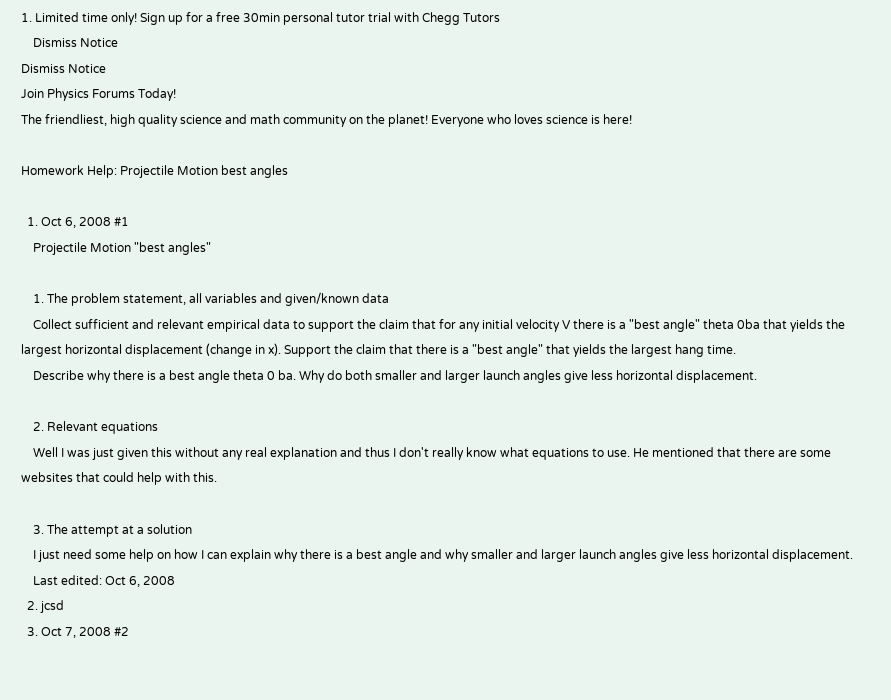1. Limited time only! Sign up for a free 30min personal tutor trial with Chegg Tutors
    Dismiss Notice
Dismiss Notice
Join Physics Forums Today!
The friendliest, high quality science and math community on the planet! Everyone who loves science is here!

Homework Help: Projectile Motion best angles

  1. Oct 6, 2008 #1
    Projectile Motion "best angles"

    1. The problem statement, all variables and given/known data
    Collect sufficient and relevant empirical data to support the claim that for any initial velocity V there is a "best angle" theta 0ba that yields the largest horizontal displacement (change in x). Support the claim that there is a "best angle" that yields the largest hang time.
    Describe why there is a best angle theta 0 ba. Why do both smaller and larger launch angles give less horizontal displacement.

    2. Relevant equations
    Well I was just given this without any real explanation and thus I don't really know what equations to use. He mentioned that there are some websites that could help with this.

    3. The attempt at a solution
    I just need some help on how I can explain why there is a best angle and why smaller and larger launch angles give less horizontal displacement.
    Last edited: Oct 6, 2008
  2. jcsd
  3. Oct 7, 2008 #2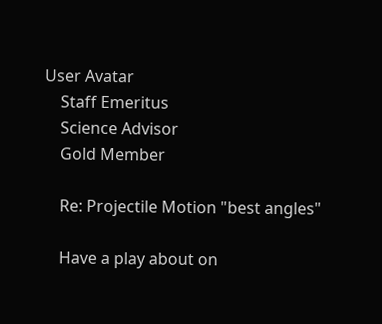User Avatar
    Staff Emeritus
    Science Advisor
    Gold Member

    Re: Projectile Motion "best angles"

    Have a play about on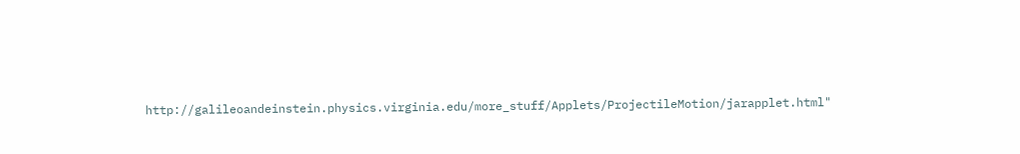http://galileoandeinstein.physics.virginia.edu/more_stuff/Applets/ProjectileMotion/jarapplet.html"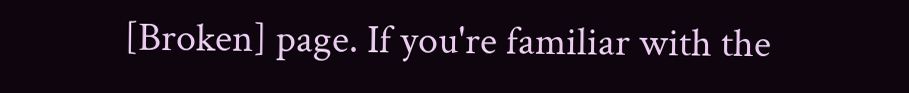[Broken] page. If you're familiar with the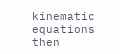kinematic equations then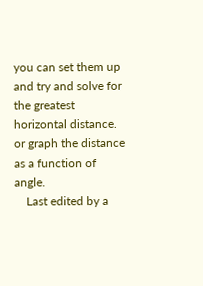you can set them up and try and solve for the greatest horizontal distance. or graph the distance as a function of angle.
    Last edited by a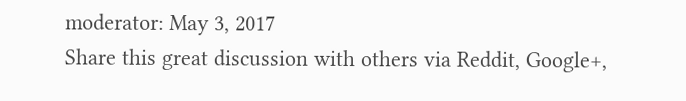moderator: May 3, 2017
Share this great discussion with others via Reddit, Google+,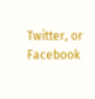Twitter, or Facebook